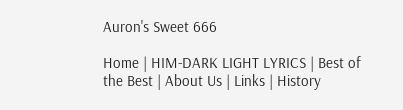Auron's Sweet 666

Home | HIM-DARK LIGHT LYRICS | Best of the Best | About Us | Links | History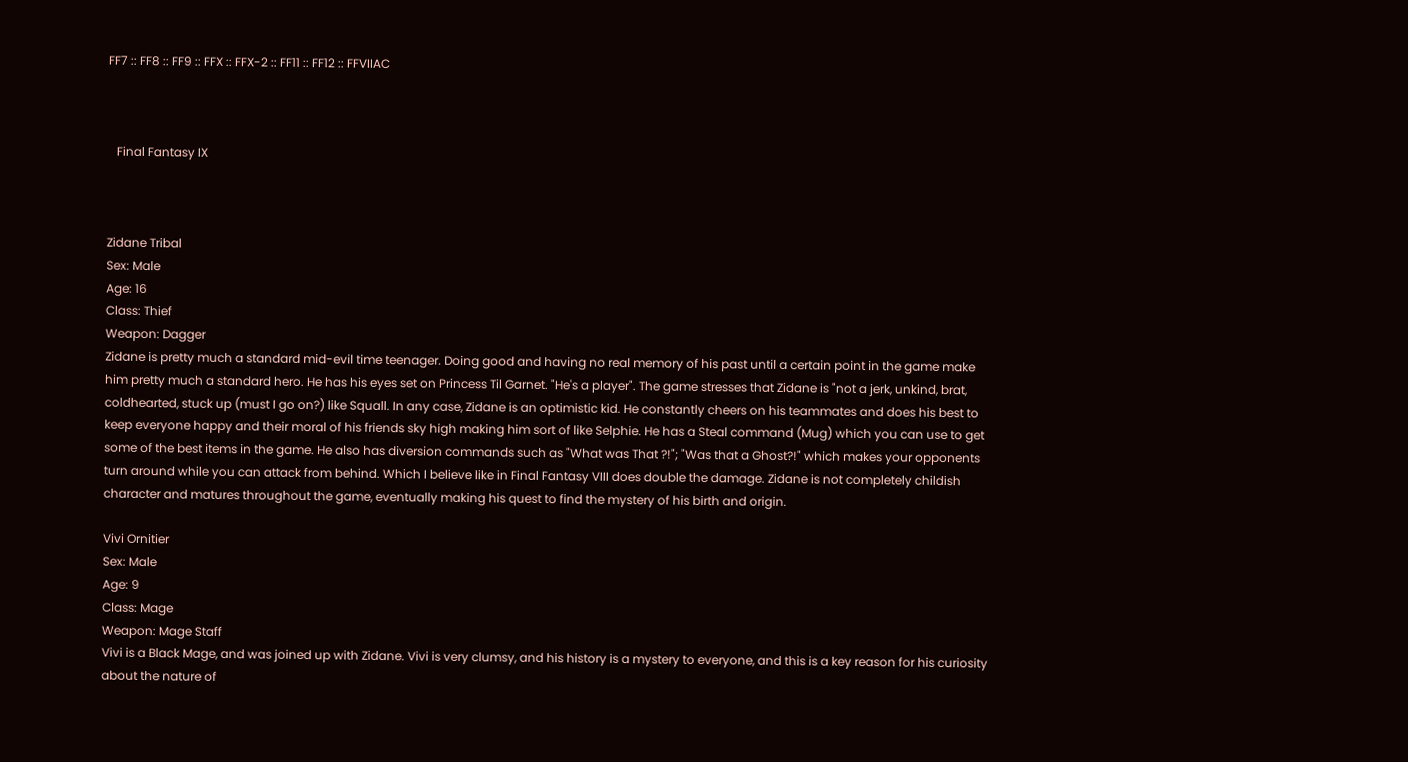FF7 :: FF8 :: FF9 :: FFX :: FFX-2 :: FF11 :: FF12 :: FFVIIAC



   Final Fantasy IX



Zidane Tribal
Sex: Male
Age: 16
Class: Thief
Weapon: Dagger
Zidane is pretty much a standard mid-evil time teenager. Doing good and having no real memory of his past until a certain point in the game make him pretty much a standard hero. He has his eyes set on Princess Til Garnet. "He's a player". The game stresses that Zidane is "not a jerk, unkind, brat, coldhearted, stuck up (must I go on?) like Squall. In any case, Zidane is an optimistic kid. He constantly cheers on his teammates and does his best to keep everyone happy and their moral of his friends sky high making him sort of like Selphie. He has a Steal command (Mug) which you can use to get some of the best items in the game. He also has diversion commands such as "What was That ?!"; "Was that a Ghost?!" which makes your opponents turn around while you can attack from behind. Which I believe like in Final Fantasy VIII does double the damage. Zidane is not completely childish character and matures throughout the game, eventually making his quest to find the mystery of his birth and origin.

Vivi Ornitier
Sex: Male
Age: 9
Class: Mage
Weapon: Mage Staff
Vivi is a Black Mage, and was joined up with Zidane. Vivi is very clumsy, and his history is a mystery to everyone, and this is a key reason for his curiosity about the nature of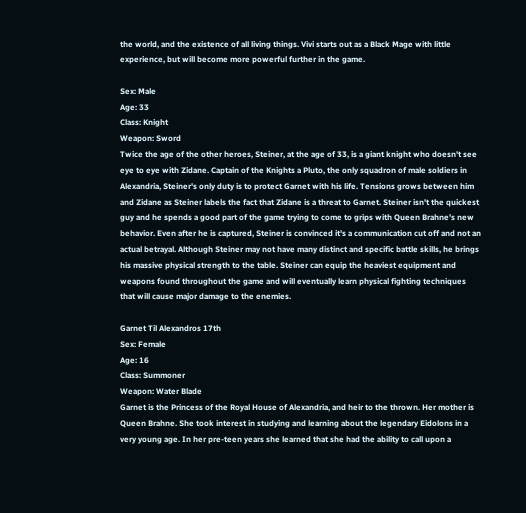the world, and the existence of all living things. Vivi starts out as a Black Mage with little experience, but will become more powerful further in the game.

Sex: Male
Age: 33
Class: Knight
Weapon: Sword
Twice the age of the other heroes, Steiner, at the age of 33, is a giant knight who doesn't see eye to eye with Zidane. Captain of the Knights a Pluto, the only squadron of male soldiers in Alexandria, Steiner's only duty is to protect Garnet with his life. Tensions grows between him and Zidane as Steiner labels the fact that Zidane is a threat to Garnet. Steiner isn't the quickest guy and he spends a good part of the game trying to come to grips with Queen Brahne's new behavior. Even after he is captured, Steiner is convinced it's a communication cut off and not an actual betrayal. Although Steiner may not have many distinct and specific battle skills, he brings his massive physical strength to the table. Steiner can equip the heaviest equipment and weapons found throughout the game and will eventually learn physical fighting techniques that will cause major damage to the enemies.

Garnet Til Alexandros 17th
Sex: Female
Age: 16
Class: Summoner
Weapon: Water Blade
Garnet is the Princess of the Royal House of Alexandria, and heir to the thrown. Her mother is Queen Brahne. She took interest in studying and learning about the legendary Eidolons in a very young age. In her pre-teen years she learned that she had the ability to call upon a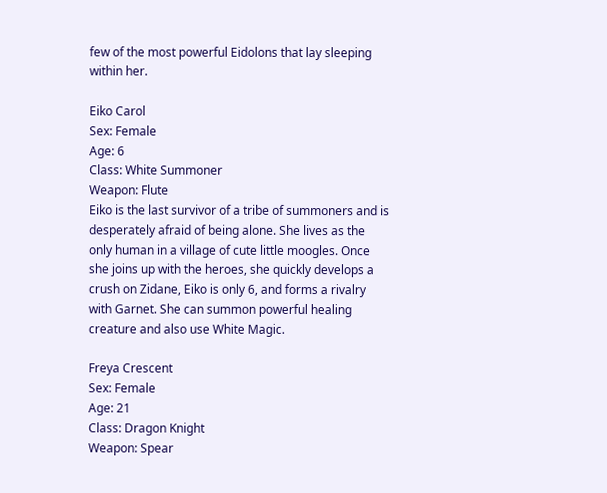few of the most powerful Eidolons that lay sleeping within her.

Eiko Carol
Sex: Female
Age: 6
Class: White Summoner
Weapon: Flute
Eiko is the last survivor of a tribe of summoners and is desperately afraid of being alone. She lives as the only human in a village of cute little moogles. Once she joins up with the heroes, she quickly develops a crush on Zidane, Eiko is only 6, and forms a rivalry with Garnet. She can summon powerful healing creature and also use White Magic.

Freya Crescent
Sex: Female
Age: 21
Class: Dragon Knight
Weapon: Spear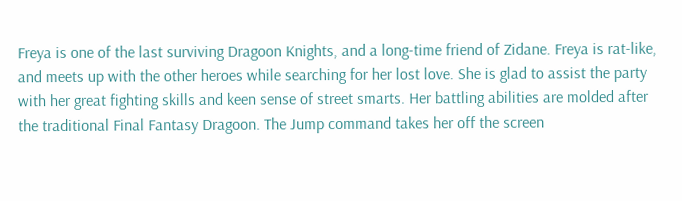Freya is one of the last surviving Dragoon Knights, and a long-time friend of Zidane. Freya is rat-like, and meets up with the other heroes while searching for her lost love. She is glad to assist the party with her great fighting skills and keen sense of street smarts. Her battling abilities are molded after the traditional Final Fantasy Dragoon. The Jump command takes her off the screen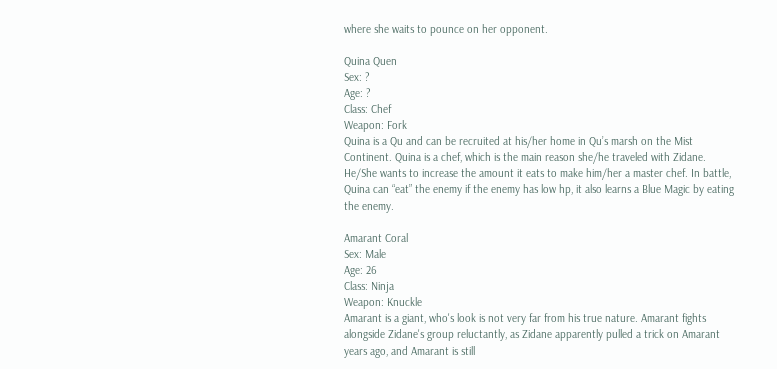where she waits to pounce on her opponent.

Quina Quen
Sex: ?
Age: ?
Class: Chef
Weapon: Fork
Quina is a Qu and can be recruited at his/her home in Qu’s marsh on the Mist Continent. Quina is a chef, which is the main reason she/he traveled with Zidane. He/She wants to increase the amount it eats to make him/her a master chef. In battle, Quina can “eat” the enemy if the enemy has low hp, it also learns a Blue Magic by eating the enemy.

Amarant Coral
Sex: Male
Age: 26
Class: Ninja
Weapon: Knuckle
Amarant is a giant, who's look is not very far from his true nature. Amarant fights alongside Zidane's group reluctantly, as Zidane apparently pulled a trick on Amarant years ago, and Amarant is still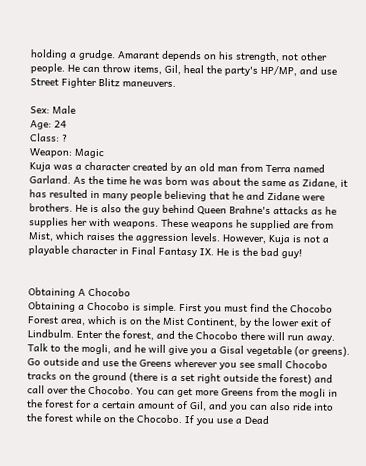holding a grudge. Amarant depends on his strength, not other people. He can throw items, Gil, heal the party's HP/MP, and use Street Fighter Blitz maneuvers.

Sex: Male
Age: 24
Class: ?
Weapon: Magic
Kuja was a character created by an old man from Terra named Garland. As the time he was born was about the same as Zidane, it has resulted in many people believing that he and Zidane were brothers. He is also the guy behind Queen Brahne's attacks as he supplies her with weapons. These weapons he supplied are from Mist, which raises the aggression levels. However, Kuja is not a playable character in Final Fantasy IX. He is the bad guy!


Obtaining A Chocobo
Obtaining a Chocobo is simple. First you must find the Chocobo Forest area, which is on the Mist Continent, by the lower exit of Lindbulm. Enter the forest, and the Chocobo there will run away. Talk to the mogli, and he will give you a Gisal vegetable (or greens). Go outside and use the Greens wherever you see small Chocobo tracks on the ground (there is a set right outside the forest) and call over the Chocobo. You can get more Greens from the mogli in the forest for a certain amount of Gil, and you can also ride into the forest while on the Chocobo. If you use a Dead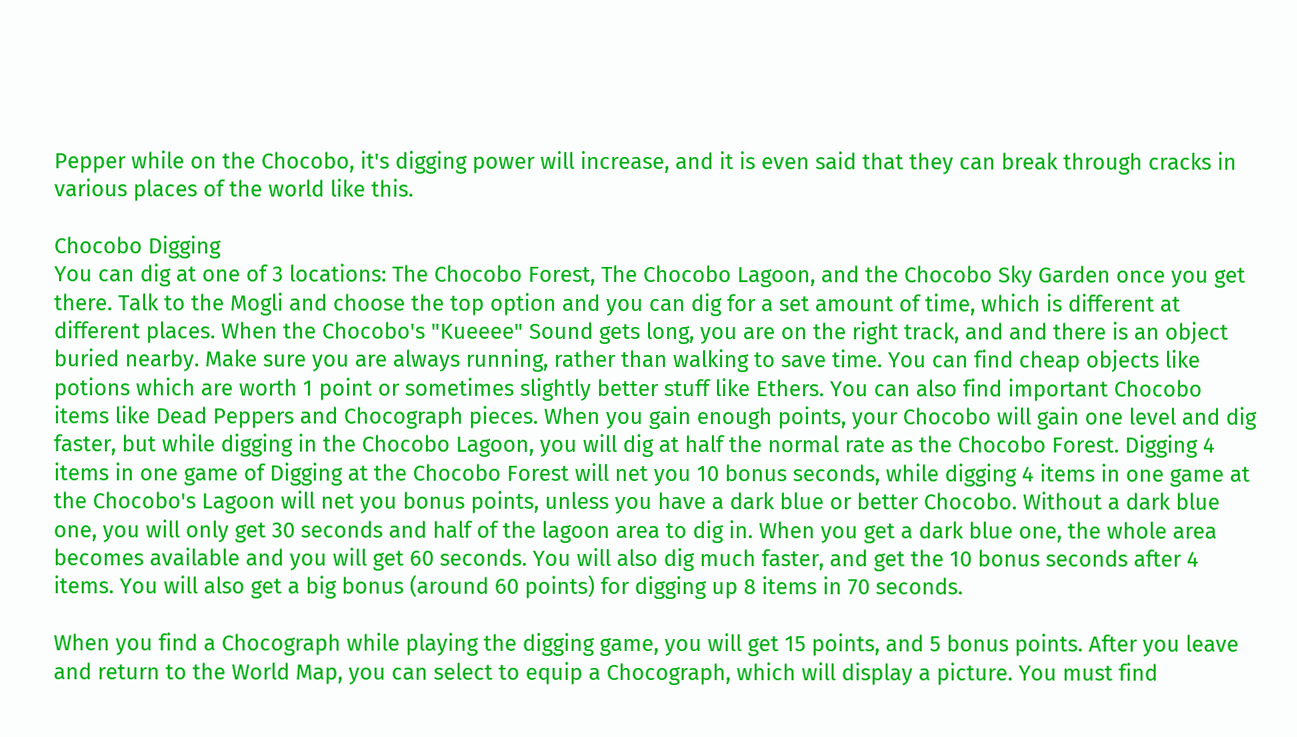Pepper while on the Chocobo, it's digging power will increase, and it is even said that they can break through cracks in various places of the world like this.

Chocobo Digging
You can dig at one of 3 locations: The Chocobo Forest, The Chocobo Lagoon, and the Chocobo Sky Garden once you get there. Talk to the Mogli and choose the top option and you can dig for a set amount of time, which is different at different places. When the Chocobo's "Kueeee" Sound gets long, you are on the right track, and and there is an object buried nearby. Make sure you are always running, rather than walking to save time. You can find cheap objects like potions which are worth 1 point or sometimes slightly better stuff like Ethers. You can also find important Chocobo items like Dead Peppers and Chocograph pieces. When you gain enough points, your Chocobo will gain one level and dig faster, but while digging in the Chocobo Lagoon, you will dig at half the normal rate as the Chocobo Forest. Digging 4 items in one game of Digging at the Chocobo Forest will net you 10 bonus seconds, while digging 4 items in one game at the Chocobo's Lagoon will net you bonus points, unless you have a dark blue or better Chocobo. Without a dark blue one, you will only get 30 seconds and half of the lagoon area to dig in. When you get a dark blue one, the whole area becomes available and you will get 60 seconds. You will also dig much faster, and get the 10 bonus seconds after 4 items. You will also get a big bonus (around 60 points) for digging up 8 items in 70 seconds.

When you find a Chocograph while playing the digging game, you will get 15 points, and 5 bonus points. After you leave and return to the World Map, you can select to equip a Chocograph, which will display a picture. You must find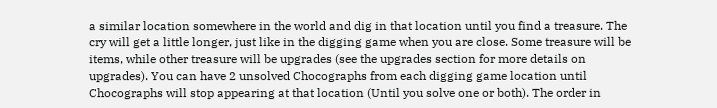a similar location somewhere in the world and dig in that location until you find a treasure. The cry will get a little longer, just like in the digging game when you are close. Some treasure will be items, while other treasure will be upgrades (see the upgrades section for more details on upgrades). You can have 2 unsolved Chocographs from each digging game location until Chocographs will stop appearing at that location (Until you solve one or both). The order in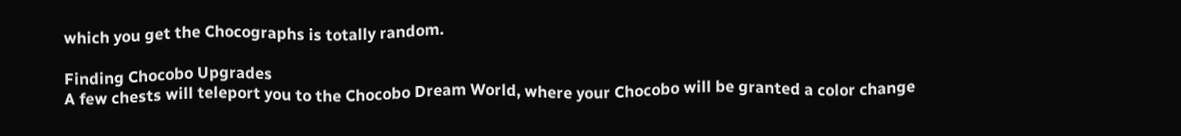which you get the Chocographs is totally random.

Finding Chocobo Upgrades
A few chests will teleport you to the Chocobo Dream World, where your Chocobo will be granted a color change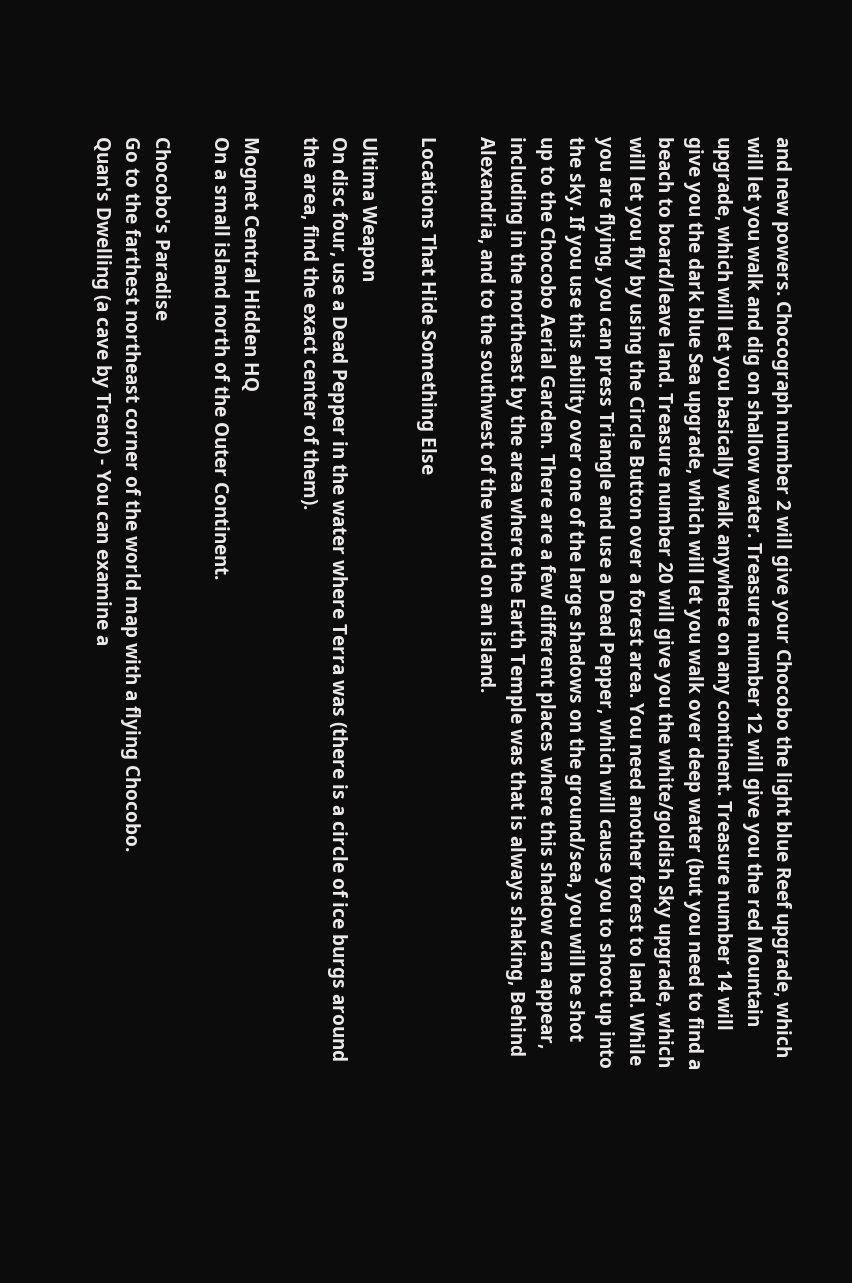and new powers. Chocograph number 2 will give your Chocobo the light blue Reef upgrade, which will let you walk and dig on shallow water. Treasure number 12 will give you the red Mountain upgrade, which will let you basically walk anywhere on any continent. Treasure number 14 will give you the dark blue Sea upgrade, which will let you walk over deep water (but you need to find a beach to board/leave land. Treasure number 20 will give you the white/goldish Sky upgrade, which will let you fly by using the Circle Button over a forest area. You need another forest to land. While you are flying, you can press Triangle and use a Dead Pepper, which will cause you to shoot up into the sky. If you use this ability over one of the large shadows on the ground/sea, you will be shot up to the Chocobo Aerial Garden. There are a few different places where this shadow can appear, including in the northeast by the area where the Earth Temple was that is always shaking, Behind Alexandria, and to the southwest of the world on an island.

Locations That Hide Something Else

Ultima Weapon
On disc four, use a Dead Pepper in the water where Terra was (there is a circle of ice burgs around the area, find the exact center of them).

Mognet Central Hidden HQ
On a small island north of the Outer Continent.

Chocobo's Paradise
Go to the farthest northeast corner of the world map with a flying Chocobo.
Quan's Dwelling (a cave by Treno) - You can examine a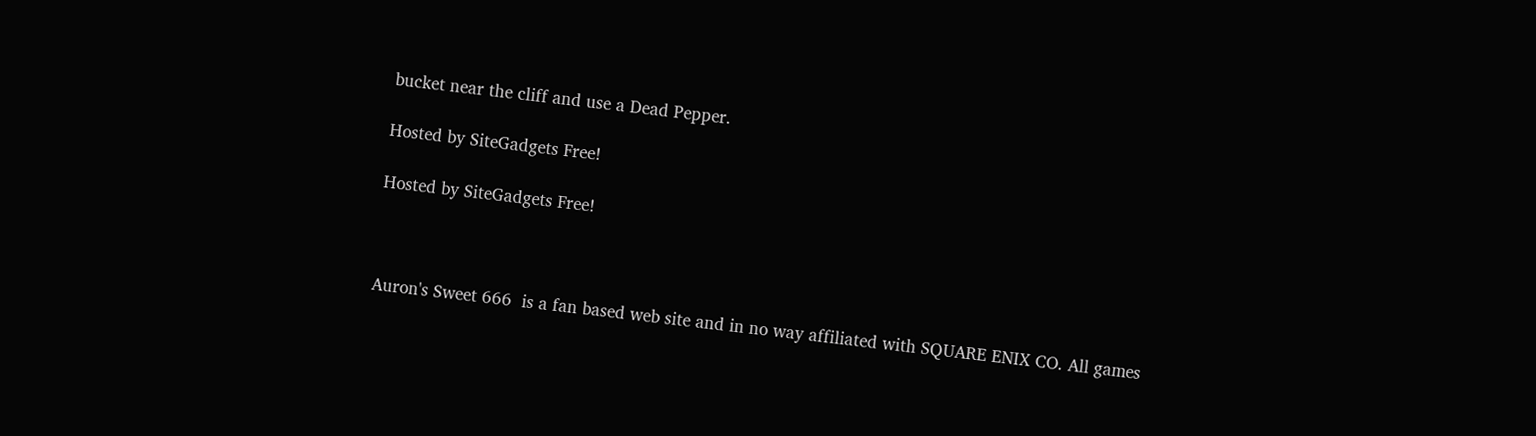bucket near the cliff and use a Dead Pepper.

Hosted by SiteGadgets Free!

Hosted by SiteGadgets Free!



Auron's Sweet 666  is a fan based web site and in no way affiliated with SQUARE ENIX CO. All games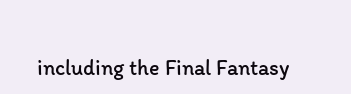including the Final Fantasy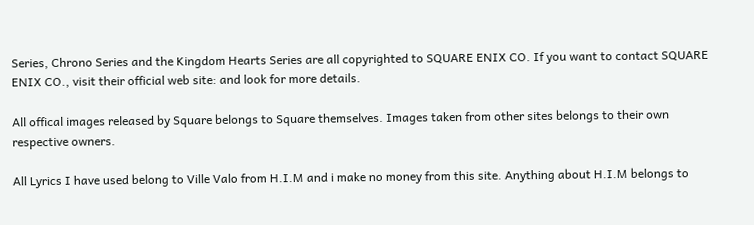Series, Chrono Series and the Kingdom Hearts Series are all copyrighted to SQUARE ENIX CO. If you want to contact SQUARE ENIX CO., visit their official web site: and look for more details.

All offical images released by Square belongs to Square themselves. Images taken from other sites belongs to their own respective owners.

All Lyrics I have used belong to Ville Valo from H.I.M and i make no money from this site. Anything about H.I.M belongs to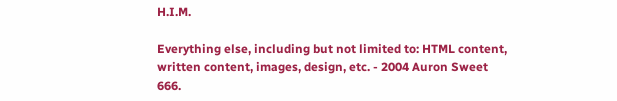H.I.M.

Everything else, including but not limited to: HTML content, written content, images, design, etc. - 2004 Auron Sweet 666.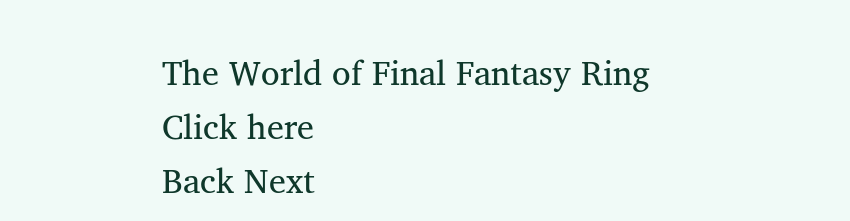The World of Final Fantasy Ring Click here
Back Next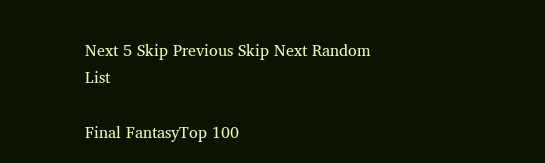Next 5 Skip Previous Skip Next Random List

Final FantasyTop 100